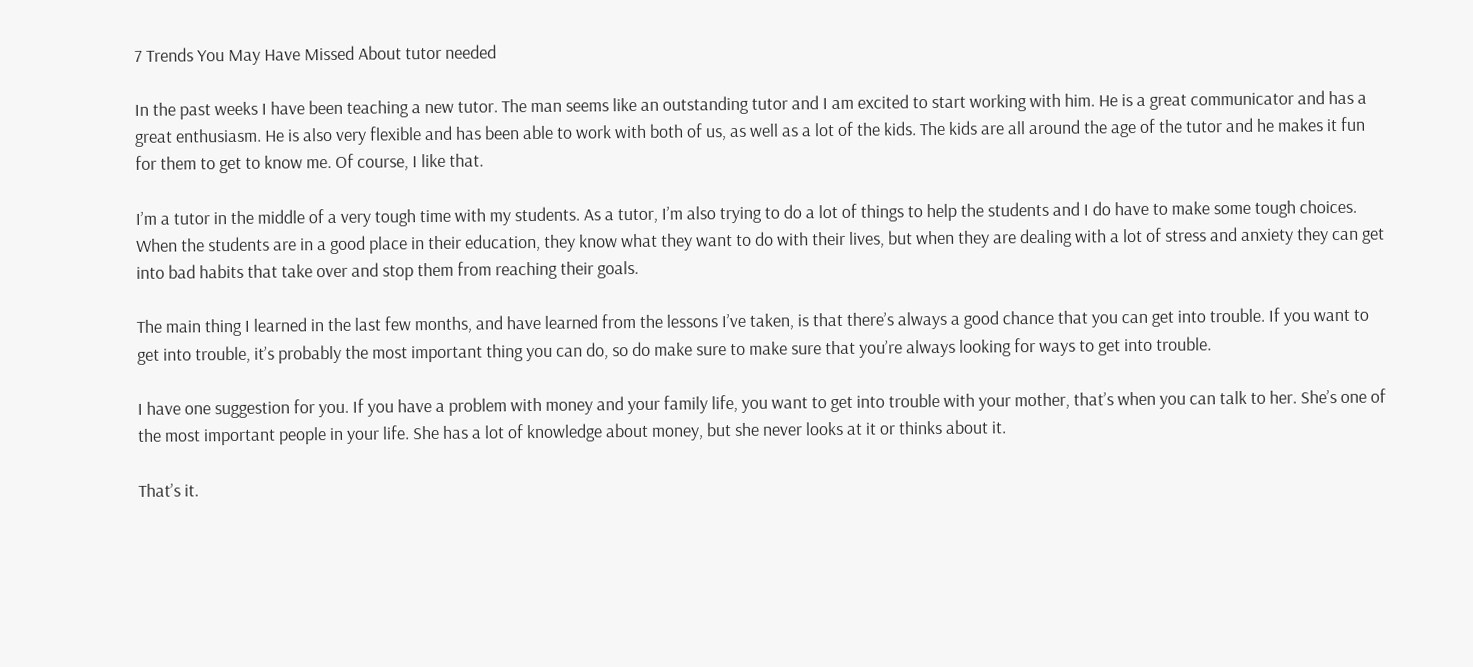7 Trends You May Have Missed About tutor needed

In the past weeks I have been teaching a new tutor. The man seems like an outstanding tutor and I am excited to start working with him. He is a great communicator and has a great enthusiasm. He is also very flexible and has been able to work with both of us, as well as a lot of the kids. The kids are all around the age of the tutor and he makes it fun for them to get to know me. Of course, I like that.

I’m a tutor in the middle of a very tough time with my students. As a tutor, I’m also trying to do a lot of things to help the students and I do have to make some tough choices. When the students are in a good place in their education, they know what they want to do with their lives, but when they are dealing with a lot of stress and anxiety they can get into bad habits that take over and stop them from reaching their goals.

The main thing I learned in the last few months, and have learned from the lessons I’ve taken, is that there’s always a good chance that you can get into trouble. If you want to get into trouble, it’s probably the most important thing you can do, so do make sure to make sure that you’re always looking for ways to get into trouble.

I have one suggestion for you. If you have a problem with money and your family life, you want to get into trouble with your mother, that’s when you can talk to her. She’s one of the most important people in your life. She has a lot of knowledge about money, but she never looks at it or thinks about it.

That’s it.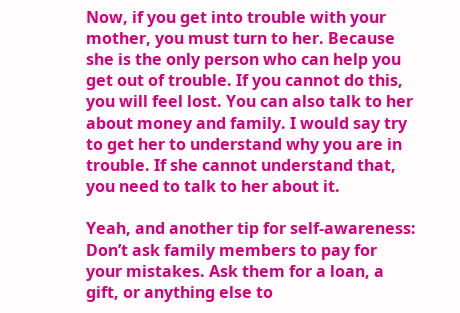Now, if you get into trouble with your mother, you must turn to her. Because she is the only person who can help you get out of trouble. If you cannot do this, you will feel lost. You can also talk to her about money and family. I would say try to get her to understand why you are in trouble. If she cannot understand that, you need to talk to her about it.

Yeah, and another tip for self-awareness: Don’t ask family members to pay for your mistakes. Ask them for a loan, a gift, or anything else to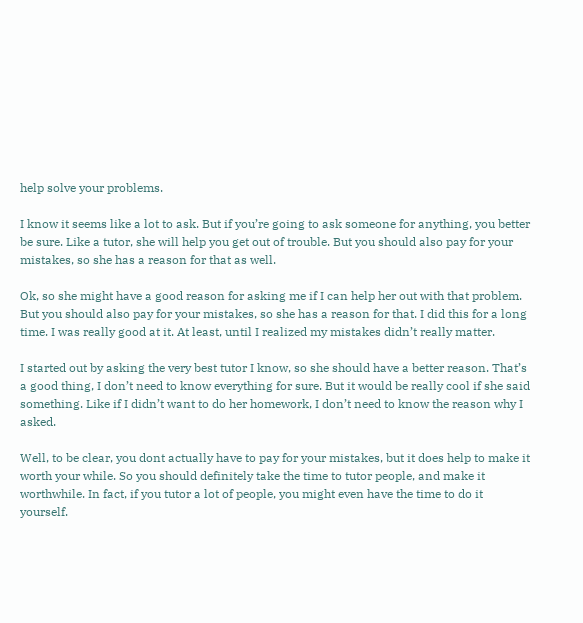help solve your problems.

I know it seems like a lot to ask. But if you’re going to ask someone for anything, you better be sure. Like a tutor, she will help you get out of trouble. But you should also pay for your mistakes, so she has a reason for that as well.

Ok, so she might have a good reason for asking me if I can help her out with that problem. But you should also pay for your mistakes, so she has a reason for that. I did this for a long time. I was really good at it. At least, until I realized my mistakes didn’t really matter.

I started out by asking the very best tutor I know, so she should have a better reason. That’s a good thing, I don’t need to know everything for sure. But it would be really cool if she said something. Like if I didn’t want to do her homework, I don’t need to know the reason why I asked.

Well, to be clear, you dont actually have to pay for your mistakes, but it does help to make it worth your while. So you should definitely take the time to tutor people, and make it worthwhile. In fact, if you tutor a lot of people, you might even have the time to do it yourself.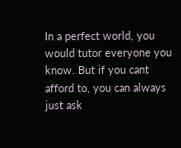In a perfect world, you would tutor everyone you know. But if you cant afford to, you can always just ask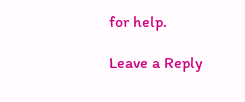for help.

Leave a Reply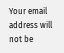Your email address will not be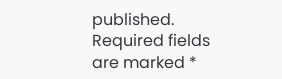published. Required fields are marked *